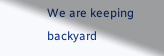We are keeping backyard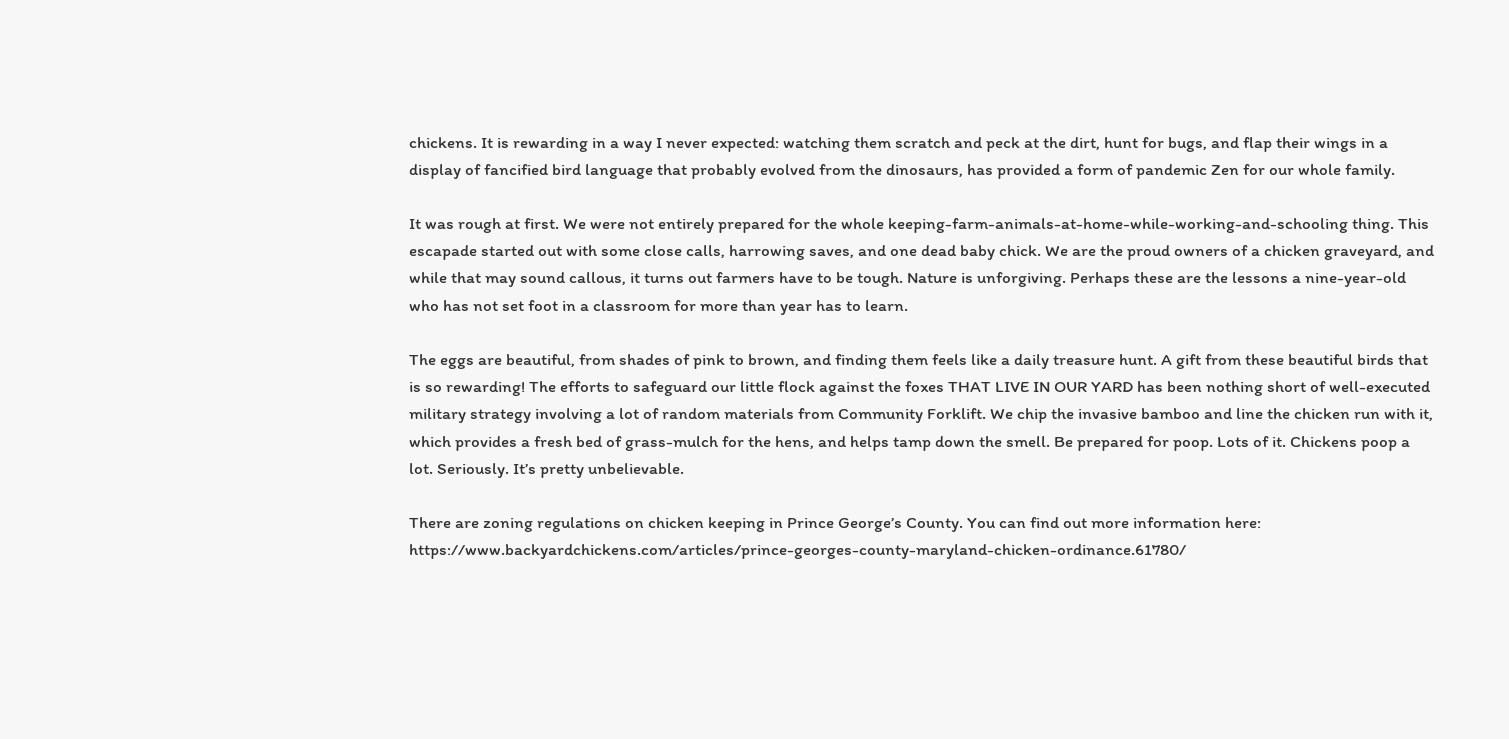chickens. It is rewarding in a way I never expected: watching them scratch and peck at the dirt, hunt for bugs, and flap their wings in a display of fancified bird language that probably evolved from the dinosaurs, has provided a form of pandemic Zen for our whole family.

It was rough at first. We were not entirely prepared for the whole keeping-farm-animals-at-home-while-working-and-schooling thing. This escapade started out with some close calls, harrowing saves, and one dead baby chick. We are the proud owners of a chicken graveyard, and while that may sound callous, it turns out farmers have to be tough. Nature is unforgiving. Perhaps these are the lessons a nine-year-old who has not set foot in a classroom for more than year has to learn.

The eggs are beautiful, from shades of pink to brown, and finding them feels like a daily treasure hunt. A gift from these beautiful birds that is so rewarding! The efforts to safeguard our little flock against the foxes THAT LIVE IN OUR YARD has been nothing short of well-executed military strategy involving a lot of random materials from Community Forklift. We chip the invasive bamboo and line the chicken run with it, which provides a fresh bed of grass-mulch for the hens, and helps tamp down the smell. Be prepared for poop. Lots of it. Chickens poop a lot. Seriously. It’s pretty unbelievable.

There are zoning regulations on chicken keeping in Prince George’s County. You can find out more information here: https://www.backyardchickens.com/articles/prince-georges-county-maryland-chicken-ordinance.61780/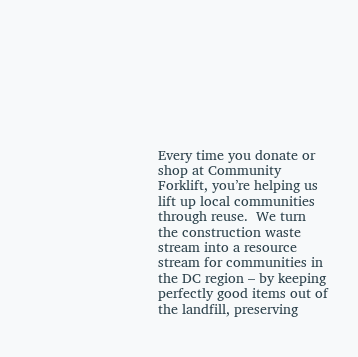Every time you donate or shop at Community Forklift, you’re helping us lift up local communities through reuse.  We turn the construction waste stream into a resource stream for communities in the DC region – by keeping perfectly good items out of the landfill, preserving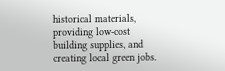historical materials, providing low-cost building supplies, and creating local green jobs.